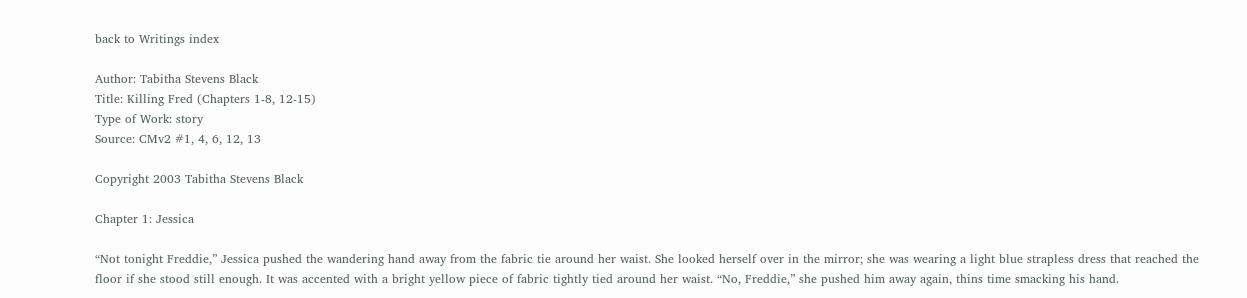back to Writings index

Author: Tabitha Stevens Black
Title: Killing Fred (Chapters 1-8, 12-15)
Type of Work: story
Source: CMv2 #1, 4, 6, 12, 13

Copyright 2003 Tabitha Stevens Black

Chapter 1: Jessica

“Not tonight Freddie,” Jessica pushed the wandering hand away from the fabric tie around her waist. She looked herself over in the mirror; she was wearing a light blue strapless dress that reached the floor if she stood still enough. It was accented with a bright yellow piece of fabric tightly tied around her waist. “No, Freddie,” she pushed him away again, thins time smacking his hand.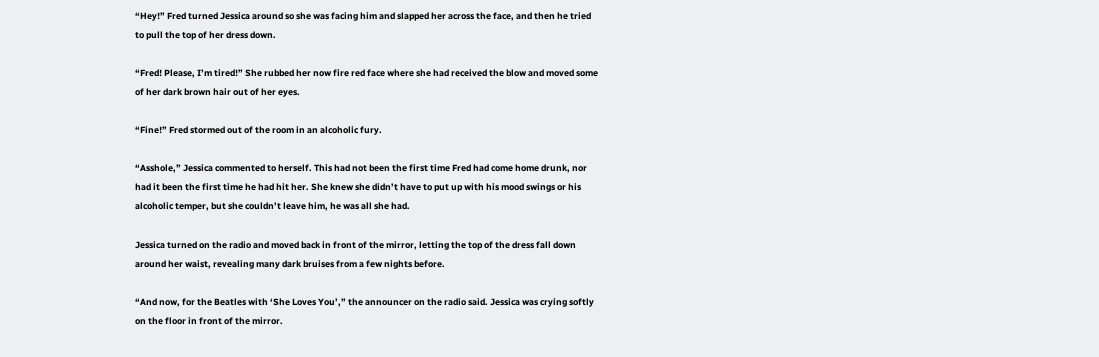“Hey!” Fred turned Jessica around so she was facing him and slapped her across the face, and then he tried to pull the top of her dress down.

“Fred! Please, I’m tired!” She rubbed her now fire red face where she had received the blow and moved some of her dark brown hair out of her eyes.

“Fine!” Fred stormed out of the room in an alcoholic fury.

“Asshole,” Jessica commented to herself. This had not been the first time Fred had come home drunk, nor had it been the first time he had hit her. She knew she didn’t have to put up with his mood swings or his alcoholic temper, but she couldn’t leave him, he was all she had.

Jessica turned on the radio and moved back in front of the mirror, letting the top of the dress fall down around her waist, revealing many dark bruises from a few nights before.

“And now, for the Beatles with ‘She Loves You’,” the announcer on the radio said. Jessica was crying softly on the floor in front of the mirror.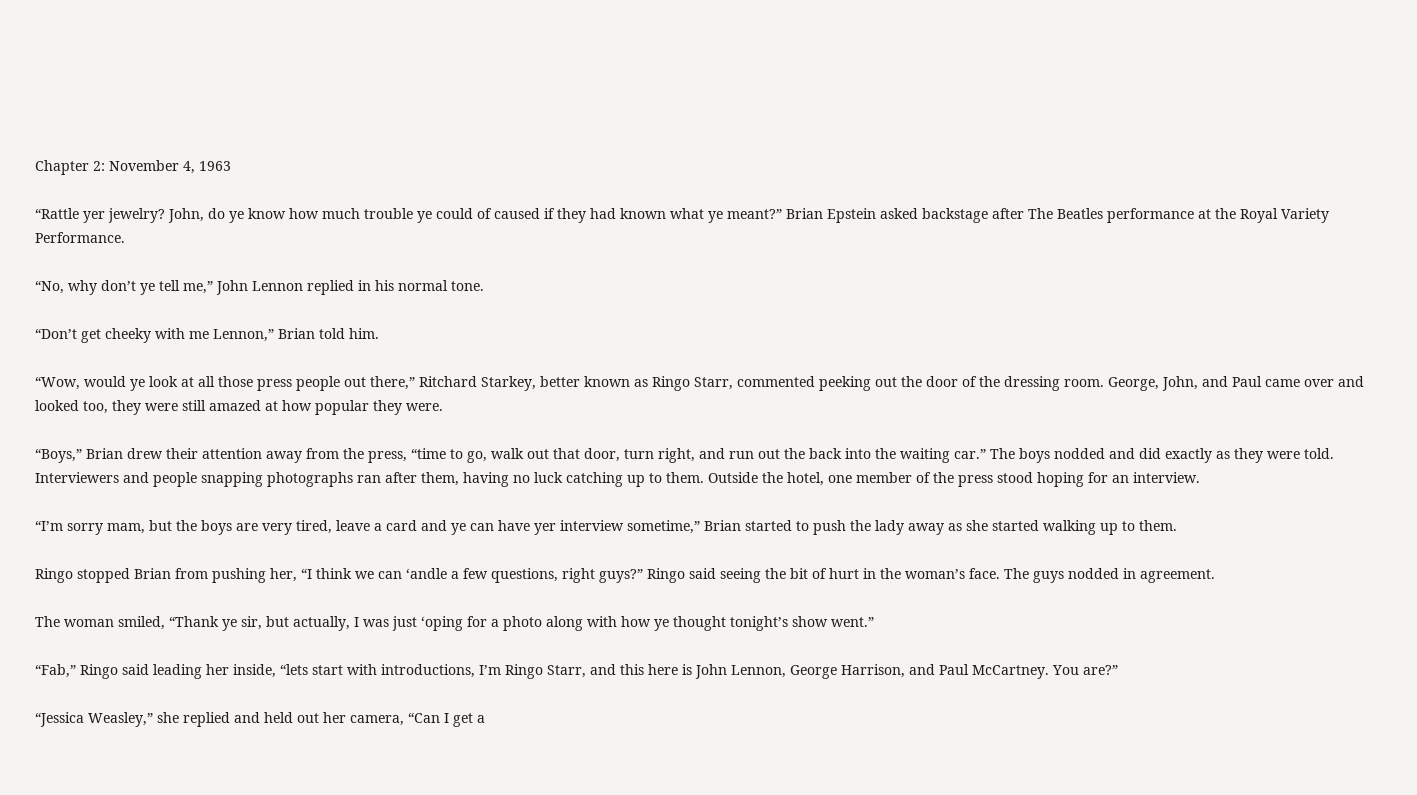Chapter 2: November 4, 1963

“Rattle yer jewelry? John, do ye know how much trouble ye could of caused if they had known what ye meant?” Brian Epstein asked backstage after The Beatles performance at the Royal Variety Performance.

“No, why don’t ye tell me,” John Lennon replied in his normal tone.

“Don’t get cheeky with me Lennon,” Brian told him.

“Wow, would ye look at all those press people out there,” Ritchard Starkey, better known as Ringo Starr, commented peeking out the door of the dressing room. George, John, and Paul came over and looked too, they were still amazed at how popular they were.

“Boys,” Brian drew their attention away from the press, “time to go, walk out that door, turn right, and run out the back into the waiting car.” The boys nodded and did exactly as they were told. Interviewers and people snapping photographs ran after them, having no luck catching up to them. Outside the hotel, one member of the press stood hoping for an interview.

“I’m sorry mam, but the boys are very tired, leave a card and ye can have yer interview sometime,” Brian started to push the lady away as she started walking up to them.

Ringo stopped Brian from pushing her, “I think we can ‘andle a few questions, right guys?” Ringo said seeing the bit of hurt in the woman’s face. The guys nodded in agreement.

The woman smiled, “Thank ye sir, but actually, I was just ‘oping for a photo along with how ye thought tonight’s show went.”

“Fab,” Ringo said leading her inside, “lets start with introductions, I’m Ringo Starr, and this here is John Lennon, George Harrison, and Paul McCartney. You are?”

“Jessica Weasley,” she replied and held out her camera, “Can I get a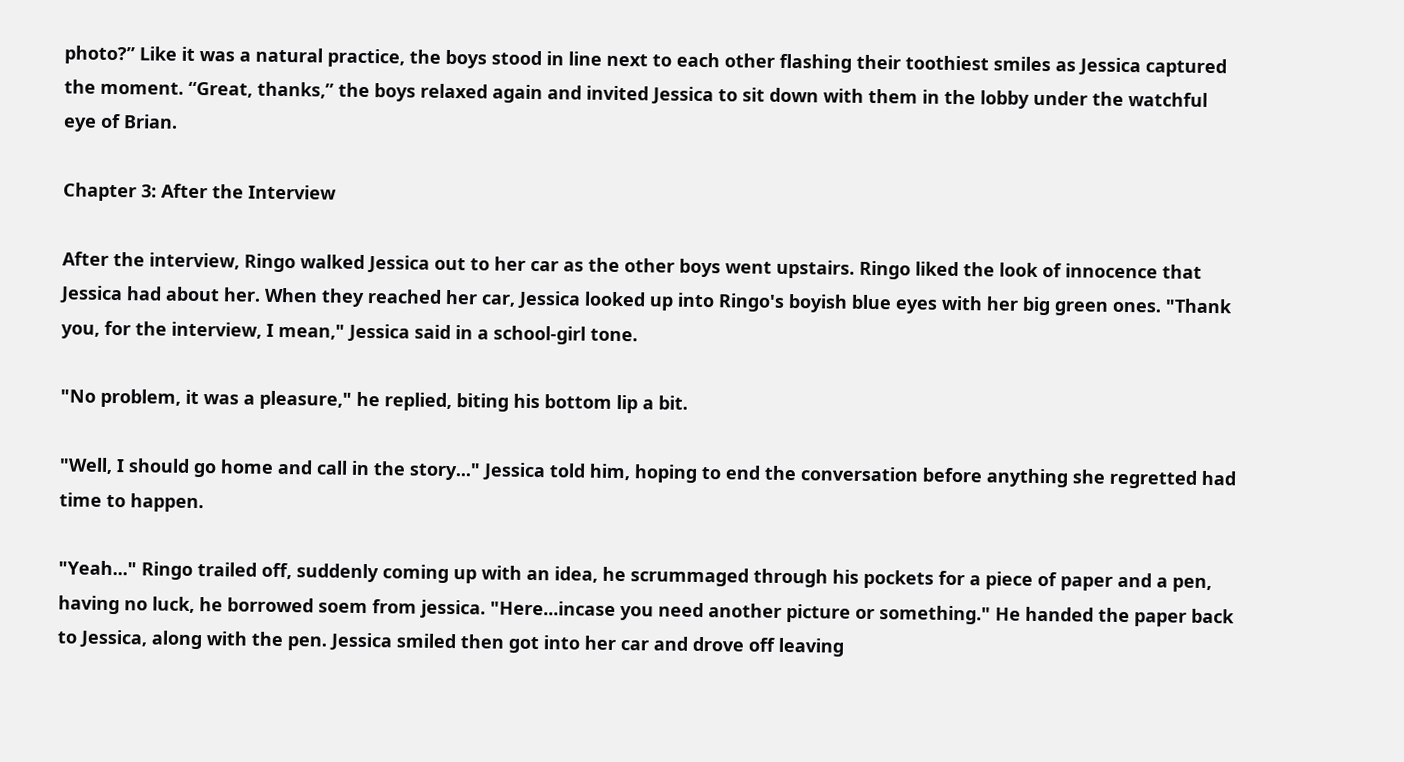photo?” Like it was a natural practice, the boys stood in line next to each other flashing their toothiest smiles as Jessica captured the moment. “Great, thanks,” the boys relaxed again and invited Jessica to sit down with them in the lobby under the watchful eye of Brian.

Chapter 3: After the Interview

After the interview, Ringo walked Jessica out to her car as the other boys went upstairs. Ringo liked the look of innocence that Jessica had about her. When they reached her car, Jessica looked up into Ringo's boyish blue eyes with her big green ones. "Thank you, for the interview, I mean," Jessica said in a school-girl tone.

"No problem, it was a pleasure," he replied, biting his bottom lip a bit.

"Well, I should go home and call in the story..." Jessica told him, hoping to end the conversation before anything she regretted had time to happen.

"Yeah..." Ringo trailed off, suddenly coming up with an idea, he scrummaged through his pockets for a piece of paper and a pen, having no luck, he borrowed soem from jessica. "Here...incase you need another picture or something." He handed the paper back to Jessica, along with the pen. Jessica smiled then got into her car and drove off leaving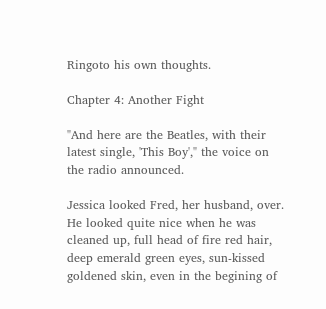Ringoto his own thoughts.

Chapter 4: Another Fight

"And here are the Beatles, with their latest single, 'This Boy'," the voice on the radio announced.

Jessica looked Fred, her husband, over. He looked quite nice when he was cleaned up, full head of fire red hair, deep emerald green eyes, sun-kissed goldened skin, even in the begining of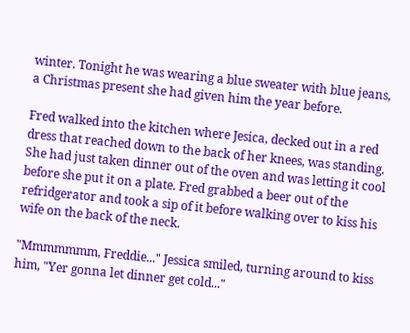winter. Tonight he was wearing a blue sweater with blue jeans, a Christmas present she had given him the year before.

Fred walked into the kitchen where Jesica, decked out in a red dress that reached down to the back of her knees, was standing. She had just taken dinner out of the oven and was letting it cool before she put it on a plate. Fred grabbed a beer out of the refridgerator and took a sip of it before walking over to kiss his wife on the back of the neck.

"Mmmmmmm, Freddie..." Jessica smiled, turning around to kiss him, "Yer gonna let dinner get cold..."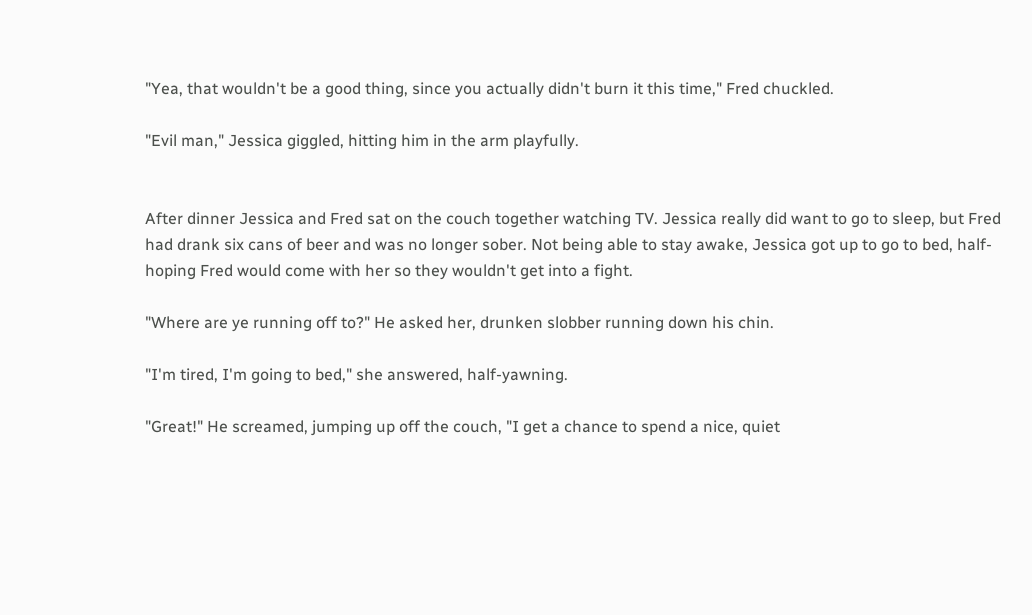"Yea, that wouldn't be a good thing, since you actually didn't burn it this time," Fred chuckled.

"Evil man," Jessica giggled, hitting him in the arm playfully.


After dinner Jessica and Fred sat on the couch together watching TV. Jessica really did want to go to sleep, but Fred had drank six cans of beer and was no longer sober. Not being able to stay awake, Jessica got up to go to bed, half-hoping Fred would come with her so they wouldn't get into a fight.

"Where are ye running off to?" He asked her, drunken slobber running down his chin.

"I'm tired, I'm going to bed," she answered, half-yawning.

"Great!" He screamed, jumping up off the couch, "I get a chance to spend a nice, quiet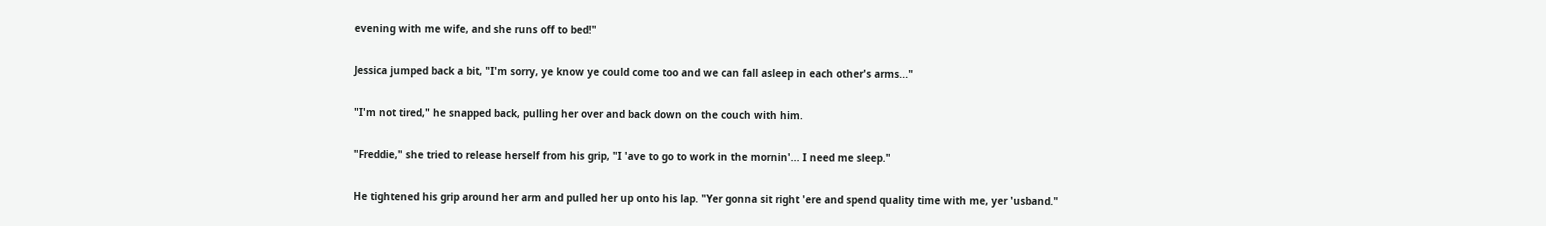evening with me wife, and she runs off to bed!"

Jessica jumped back a bit, "I'm sorry, ye know ye could come too and we can fall asleep in each other's arms..."

"I'm not tired," he snapped back, pulling her over and back down on the couch with him.

"Freddie," she tried to release herself from his grip, "I 'ave to go to work in the mornin'... I need me sleep."

He tightened his grip around her arm and pulled her up onto his lap. "Yer gonna sit right 'ere and spend quality time with me, yer 'usband."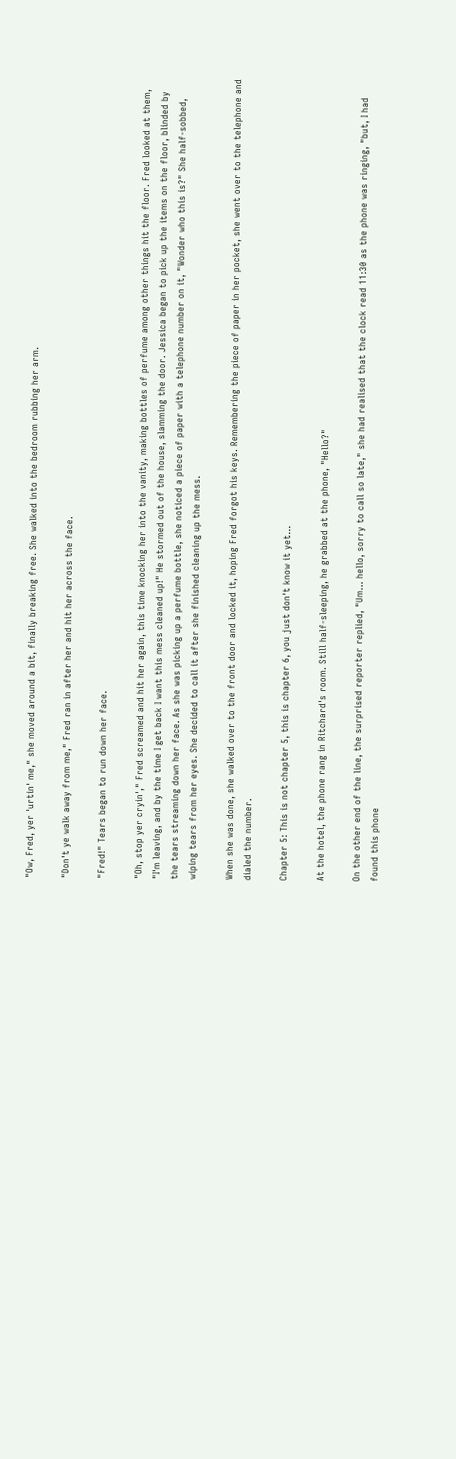"Ow, Fred, yer 'urtin' me," she moved around a bit, finally breaking free. She walked into the bedroom rubbing her arm.

"Don't ye walk away from me," Fred ran in after her and hit her across the face.

"Fred!" Tears began to run down her face.

"Oh, stop yer cryin'," Fred screamed and hit her again, this time knocking her into the vanity, making bottles of perfume among other things hit the floor. Fred looked at them, "I'm leaving, and by the time I get back I want this mess cleaned up!" He stormed out of the house, slamming the door. Jessica began to pick up the items on the floor, blinded by the tears streaming down her face. As she was picking up a perfume bottle, she noticed a piece of paper with a telephone number on it, "Wonder who this is?" She half-sobbed, wiping tears from her eyes. She decided to call it after she finished cleaning up the mess.

When she was done, she walked over to the front door and locked it, hoping Fred forgot his keys. Remembering the piece of paper in her pocket, she went over to the telephone and dialed the number.

Chapter 5: This is not chapter 5, this is chapter 6, you just don't know it yet...

At the hotel, the phone rang in Ritchard's room. Still half-sleeping, he grabbed at the phone, "Hello?"

On the other end of the line, the surprised reporter replied, "Um... hello, sorry to call so late," she had realised that the clock read 11:30 as the phone was ringing, "but, I had found this phone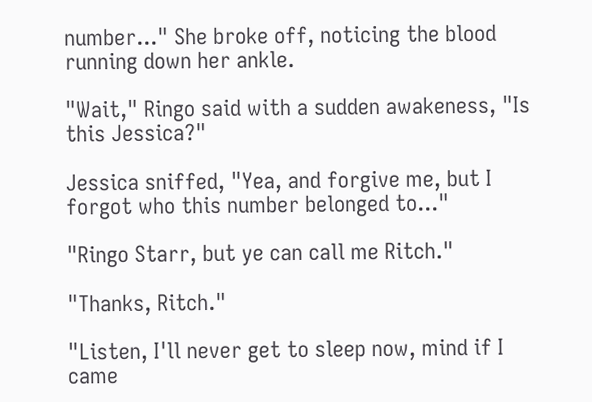number..." She broke off, noticing the blood running down her ankle.

"Wait," Ringo said with a sudden awakeness, "Is this Jessica?"

Jessica sniffed, "Yea, and forgive me, but I forgot who this number belonged to..."

"Ringo Starr, but ye can call me Ritch."

"Thanks, Ritch."

"Listen, I'll never get to sleep now, mind if I came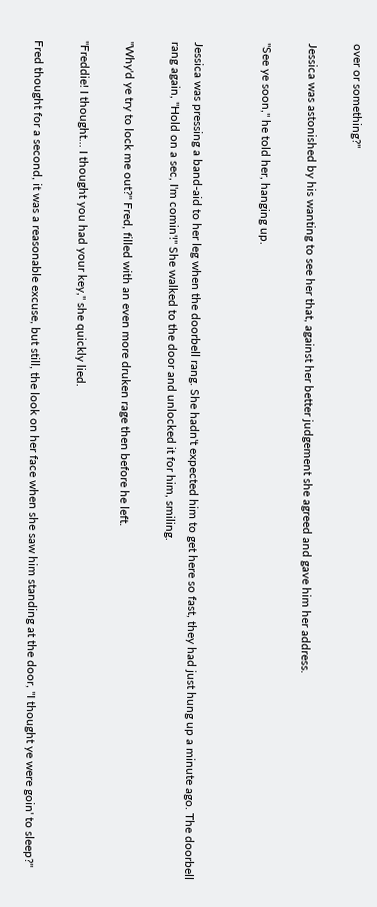over or something?"

Jessica was astonished by his wanting to see her that, against her better judgement she agreed and gave him her address.

"See ye soon," he told her, hanging up.


Jessica was pressing a band-aid to her leg when the doorbell rang. She hadn't expected him to get here so fast, they had just hung up a minute ago. The doorbell rang again, "Hold on a sec, I'm comin'!" She walked to the door and unlocked it for him, smiling.

"Why'd ye try to lock me out?" Fred, filled with an even more druken rage then before he left.

"Freddie! I thought... I thought you had your key," she quickly lied.

Fred thought for a second, it was a reasonable excuse, but still, the look on her face when she saw him standing at the door, "I thought ye were goin' to sleep?"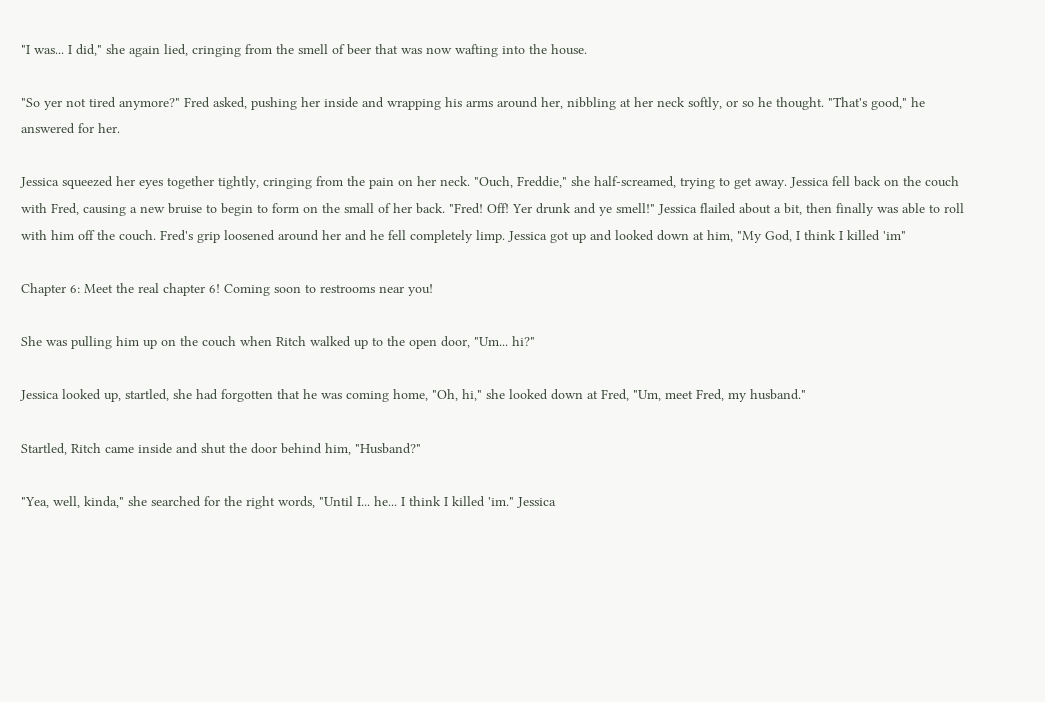"I was... I did," she again lied, cringing from the smell of beer that was now wafting into the house.

"So yer not tired anymore?" Fred asked, pushing her inside and wrapping his arms around her, nibbling at her neck softly, or so he thought. "That's good," he answered for her.

Jessica squeezed her eyes together tightly, cringing from the pain on her neck. "Ouch, Freddie," she half-screamed, trying to get away. Jessica fell back on the couch with Fred, causing a new bruise to begin to form on the small of her back. "Fred! Off! Yer drunk and ye smell!" Jessica flailed about a bit, then finally was able to roll with him off the couch. Fred's grip loosened around her and he fell completely limp. Jessica got up and looked down at him, "My God, I think I killed 'im"

Chapter 6: Meet the real chapter 6! Coming soon to restrooms near you!

She was pulling him up on the couch when Ritch walked up to the open door, "Um... hi?"

Jessica looked up, startled, she had forgotten that he was coming home, "Oh, hi," she looked down at Fred, "Um, meet Fred, my husband."

Startled, Ritch came inside and shut the door behind him, "Husband?"

"Yea, well, kinda," she searched for the right words, "Until I... he... I think I killed 'im." Jessica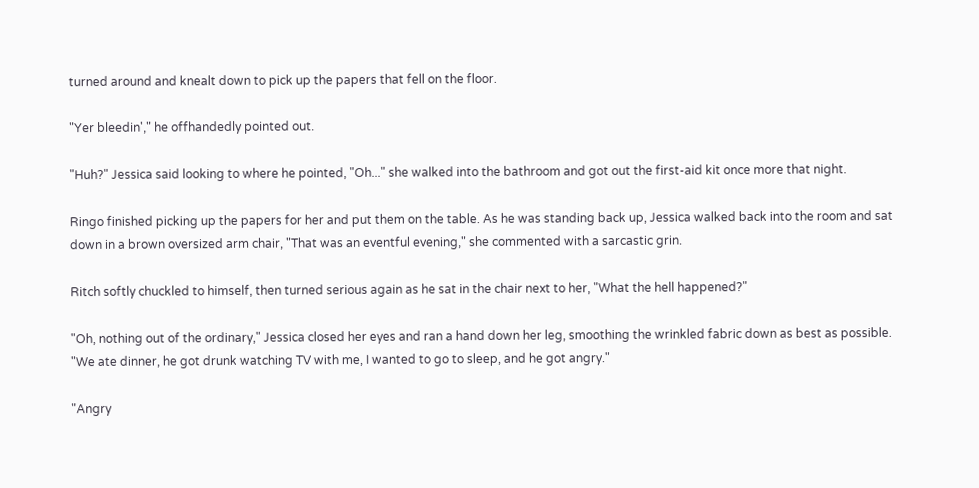turned around and knealt down to pick up the papers that fell on the floor.

"Yer bleedin'," he offhandedly pointed out.

"Huh?" Jessica said looking to where he pointed, "Oh..." she walked into the bathroom and got out the first-aid kit once more that night.

Ringo finished picking up the papers for her and put them on the table. As he was standing back up, Jessica walked back into the room and sat down in a brown oversized arm chair, "That was an eventful evening," she commented with a sarcastic grin.

Ritch softly chuckled to himself, then turned serious again as he sat in the chair next to her, "What the hell happened?"

"Oh, nothing out of the ordinary," Jessica closed her eyes and ran a hand down her leg, smoothing the wrinkled fabric down as best as possible. "We ate dinner, he got drunk watching TV with me, I wanted to go to sleep, and he got angry."

"Angry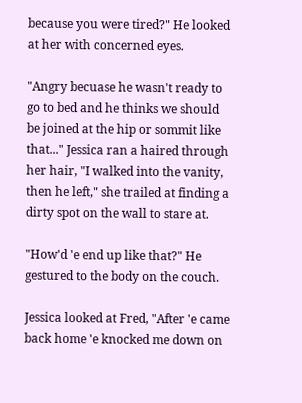because you were tired?" He looked at her with concerned eyes.

"Angry becuase he wasn't ready to go to bed and he thinks we should be joined at the hip or sommit like that..." Jessica ran a haired through her hair, "I walked into the vanity, then he left," she trailed at finding a dirty spot on the wall to stare at.

"How'd 'e end up like that?" He gestured to the body on the couch.

Jessica looked at Fred, "After 'e came back home 'e knocked me down on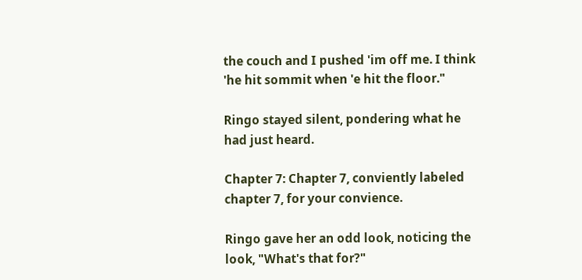the couch and I pushed 'im off me. I think 'he hit sommit when 'e hit the floor."

Ringo stayed silent, pondering what he had just heard.

Chapter 7: Chapter 7, conviently labeled chapter 7, for your convience.

Ringo gave her an odd look, noticing the look, "What's that for?"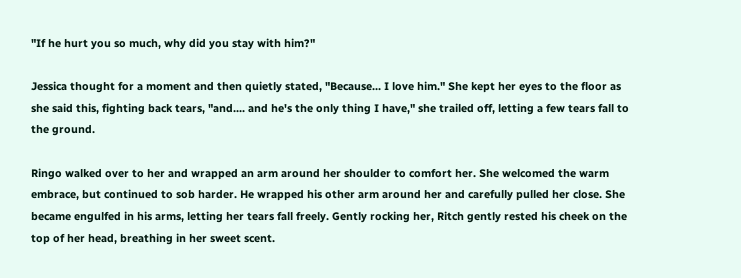"If he hurt you so much, why did you stay with him?"

Jessica thought for a moment and then quietly stated, "Because... I love him." She kept her eyes to the floor as she said this, fighting back tears, "and.... and he's the only thing I have," she trailed off, letting a few tears fall to the ground.

Ringo walked over to her and wrapped an arm around her shoulder to comfort her. She welcomed the warm embrace, but continued to sob harder. He wrapped his other arm around her and carefully pulled her close. She became engulfed in his arms, letting her tears fall freely. Gently rocking her, Ritch gently rested his cheek on the top of her head, breathing in her sweet scent.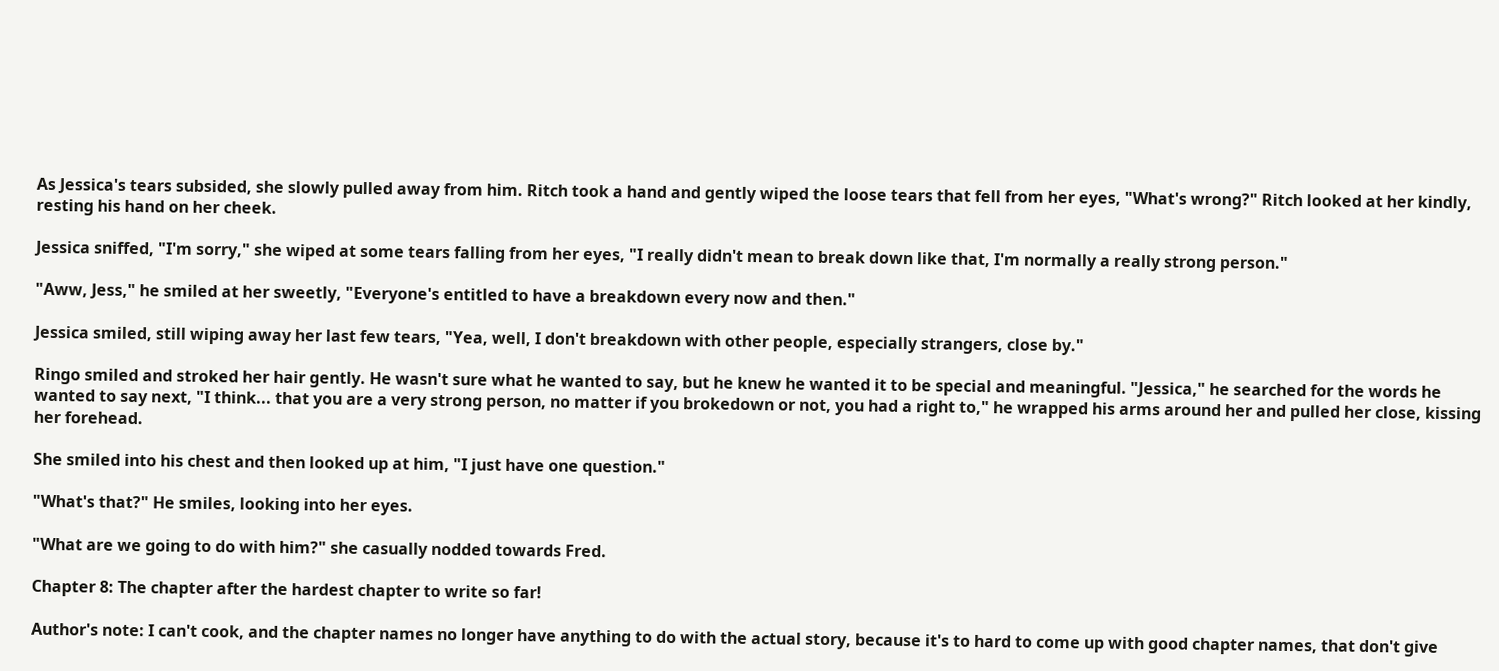As Jessica's tears subsided, she slowly pulled away from him. Ritch took a hand and gently wiped the loose tears that fell from her eyes, "What's wrong?" Ritch looked at her kindly, resting his hand on her cheek.

Jessica sniffed, "I'm sorry," she wiped at some tears falling from her eyes, "I really didn't mean to break down like that, I'm normally a really strong person."

"Aww, Jess," he smiled at her sweetly, "Everyone's entitled to have a breakdown every now and then."

Jessica smiled, still wiping away her last few tears, "Yea, well, I don't breakdown with other people, especially strangers, close by."

Ringo smiled and stroked her hair gently. He wasn't sure what he wanted to say, but he knew he wanted it to be special and meaningful. "Jessica," he searched for the words he wanted to say next, "I think... that you are a very strong person, no matter if you brokedown or not, you had a right to," he wrapped his arms around her and pulled her close, kissing her forehead.

She smiled into his chest and then looked up at him, "I just have one question."

"What's that?" He smiles, looking into her eyes.

"What are we going to do with him?" she casually nodded towards Fred.

Chapter 8: The chapter after the hardest chapter to write so far!

Author's note: I can't cook, and the chapter names no longer have anything to do with the actual story, because it's to hard to come up with good chapter names, that don't give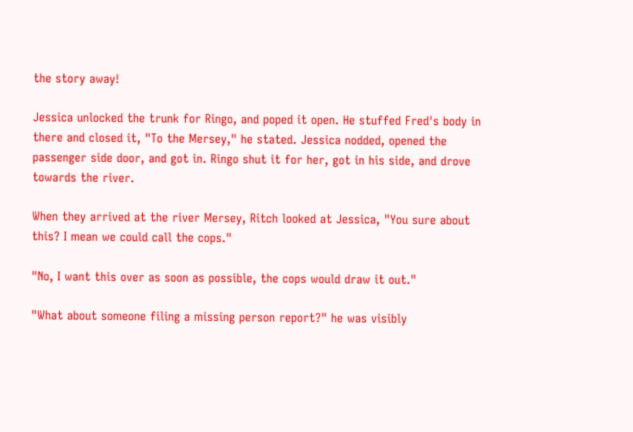the story away!

Jessica unlocked the trunk for Ringo, and poped it open. He stuffed Fred's body in there and closed it, "To the Mersey," he stated. Jessica nodded, opened the passenger side door, and got in. Ringo shut it for her, got in his side, and drove towards the river.

When they arrived at the river Mersey, Ritch looked at Jessica, "You sure about this? I mean we could call the cops."

"No, I want this over as soon as possible, the cops would draw it out."

"What about someone filing a missing person report?" he was visibly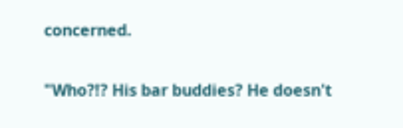concerned.

"Who?!? His bar buddies? He doesn't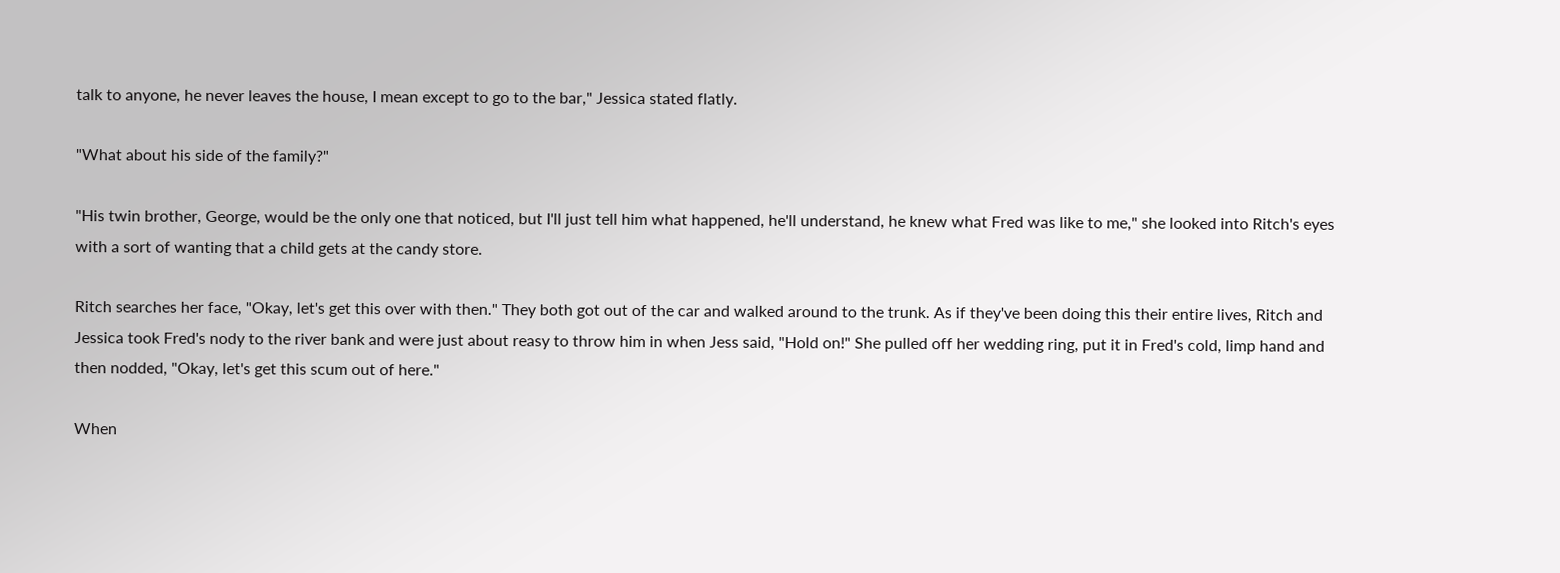talk to anyone, he never leaves the house, I mean except to go to the bar," Jessica stated flatly.

"What about his side of the family?"

"His twin brother, George, would be the only one that noticed, but I'll just tell him what happened, he'll understand, he knew what Fred was like to me," she looked into Ritch's eyes with a sort of wanting that a child gets at the candy store.

Ritch searches her face, "Okay, let's get this over with then." They both got out of the car and walked around to the trunk. As if they've been doing this their entire lives, Ritch and Jessica took Fred's nody to the river bank and were just about reasy to throw him in when Jess said, "Hold on!" She pulled off her wedding ring, put it in Fred's cold, limp hand and then nodded, "Okay, let's get this scum out of here."

When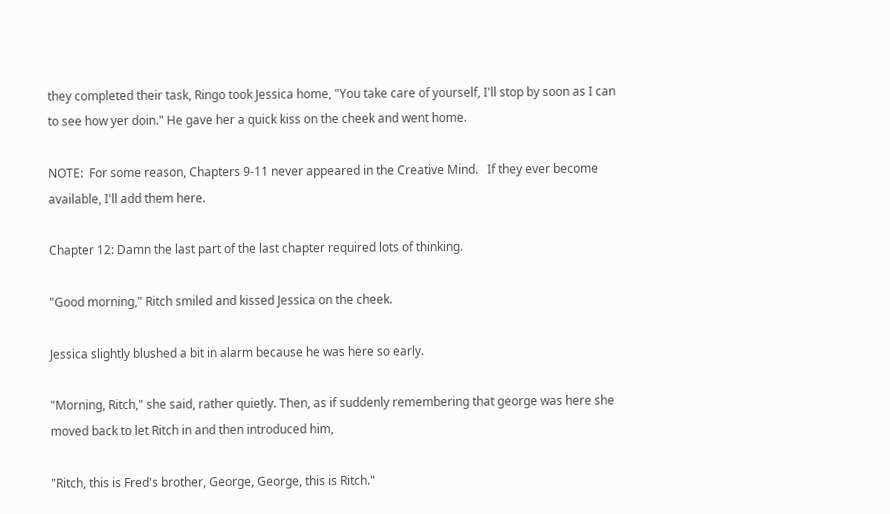they completed their task, Ringo took Jessica home, "You take care of yourself, I'll stop by soon as I can to see how yer doin." He gave her a quick kiss on the cheek and went home.

NOTE:  For some reason, Chapters 9-11 never appeared in the Creative Mind.   If they ever become available, I'll add them here.

Chapter 12: Damn the last part of the last chapter required lots of thinking.

"Good morning," Ritch smiled and kissed Jessica on the cheek.

Jessica slightly blushed a bit in alarm because he was here so early.

"Morning, Ritch," she said, rather quietly. Then, as if suddenly remembering that george was here she moved back to let Ritch in and then introduced him,

"Ritch, this is Fred's brother, George, George, this is Ritch."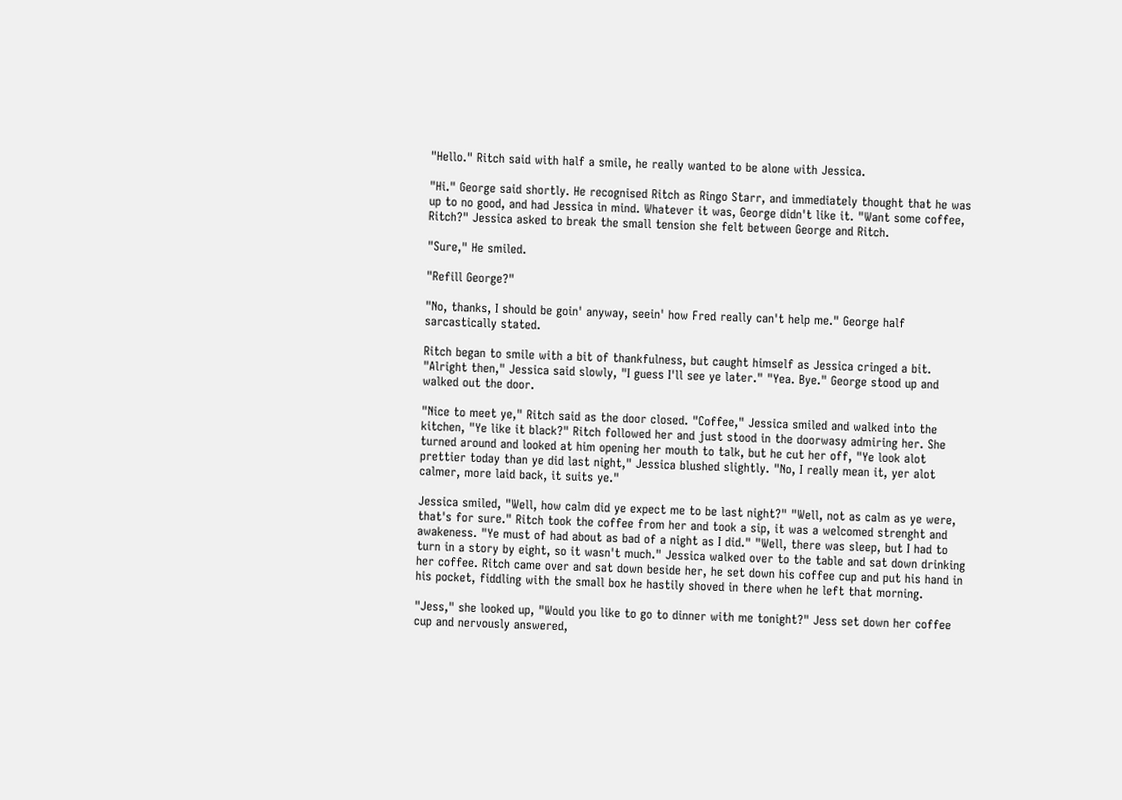"Hello." Ritch said with half a smile, he really wanted to be alone with Jessica.

"Hi." George said shortly. He recognised Ritch as Ringo Starr, and immediately thought that he was up to no good, and had Jessica in mind. Whatever it was, George didn't like it. "Want some coffee, Ritch?" Jessica asked to break the small tension she felt between George and Ritch.

"Sure," He smiled.

"Refill George?"

"No, thanks, I should be goin' anyway, seein' how Fred really can't help me." George half sarcastically stated.

Ritch began to smile with a bit of thankfulness, but caught himself as Jessica cringed a bit. "Alright then," Jessica said slowly, "I guess I'll see ye later." "Yea. Bye." George stood up and walked out the door.

"Nice to meet ye," Ritch said as the door closed. "Coffee," Jessica smiled and walked into the kitchen, "Ye like it black?" Ritch followed her and just stood in the doorwasy admiring her. She turned around and looked at him opening her mouth to talk, but he cut her off, "Ye look alot prettier today than ye did last night," Jessica blushed slightly. "No, I really mean it, yer alot calmer, more laid back, it suits ye."

Jessica smiled, "Well, how calm did ye expect me to be last night?" "Well, not as calm as ye were, that's for sure." Ritch took the coffee from her and took a sip, it was a welcomed strenght and awakeness. "Ye must of had about as bad of a night as I did." "Well, there was sleep, but I had to turn in a story by eight, so it wasn't much." Jessica walked over to the table and sat down drinking her coffee. Ritch came over and sat down beside her, he set down his coffee cup and put his hand in his pocket, fiddling with the small box he hastily shoved in there when he left that morning.

"Jess," she looked up, "Would you like to go to dinner with me tonight?" Jess set down her coffee cup and nervously answered,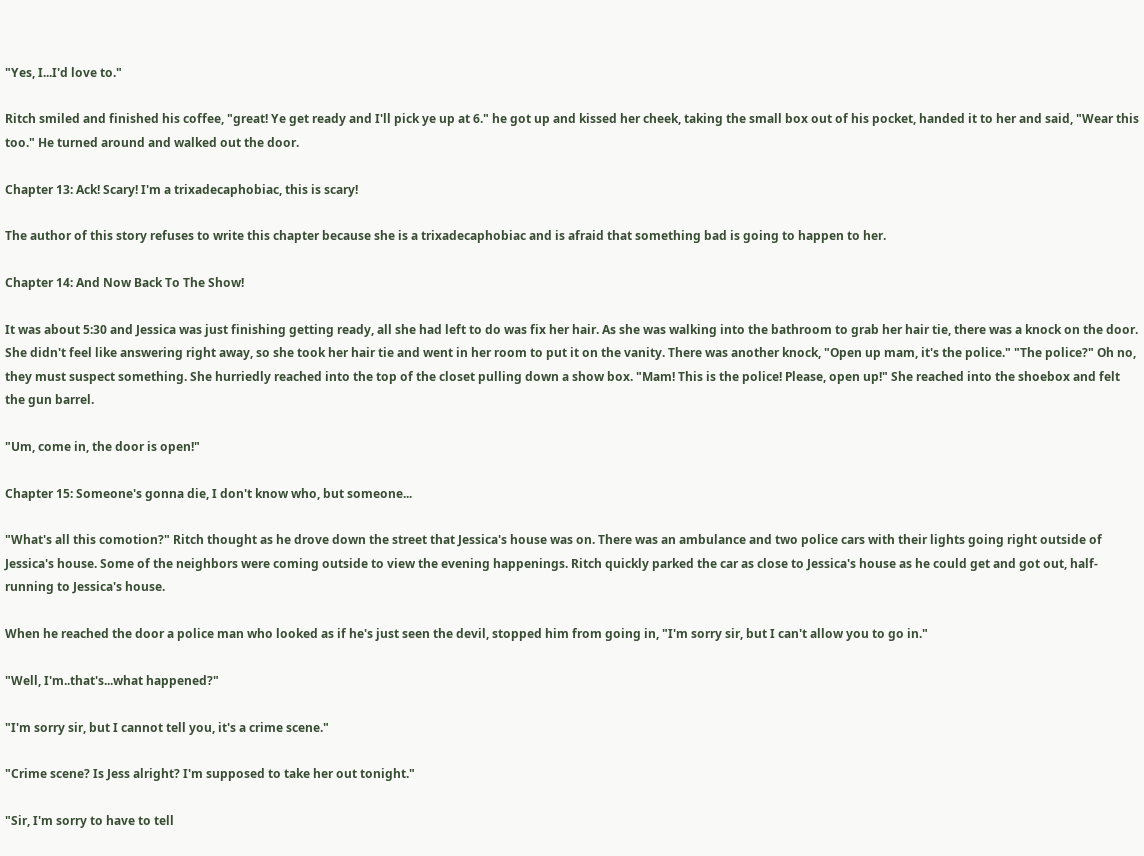"Yes, I...I'd love to."

Ritch smiled and finished his coffee, "great! Ye get ready and I'll pick ye up at 6." he got up and kissed her cheek, taking the small box out of his pocket, handed it to her and said, "Wear this too." He turned around and walked out the door.

Chapter 13: Ack! Scary! I'm a trixadecaphobiac, this is scary!

The author of this story refuses to write this chapter because she is a trixadecaphobiac and is afraid that something bad is going to happen to her.

Chapter 14: And Now Back To The Show!

It was about 5:30 and Jessica was just finishing getting ready, all she had left to do was fix her hair. As she was walking into the bathroom to grab her hair tie, there was a knock on the door. She didn't feel like answering right away, so she took her hair tie and went in her room to put it on the vanity. There was another knock, "Open up mam, it's the police." "The police?" Oh no, they must suspect something. She hurriedly reached into the top of the closet pulling down a show box. "Mam! This is the police! Please, open up!" She reached into the shoebox and felt the gun barrel.

"Um, come in, the door is open!"

Chapter 15: Someone's gonna die, I don't know who, but someone...

"What's all this comotion?" Ritch thought as he drove down the street that Jessica's house was on. There was an ambulance and two police cars with their lights going right outside of Jessica's house. Some of the neighbors were coming outside to view the evening happenings. Ritch quickly parked the car as close to Jessica's house as he could get and got out, half-running to Jessica's house.

When he reached the door a police man who looked as if he's just seen the devil, stopped him from going in, "I'm sorry sir, but I can't allow you to go in."

"Well, I'm..that's...what happened?"

"I'm sorry sir, but I cannot tell you, it's a crime scene."

"Crime scene? Is Jess alright? I'm supposed to take her out tonight."

"Sir, I'm sorry to have to tell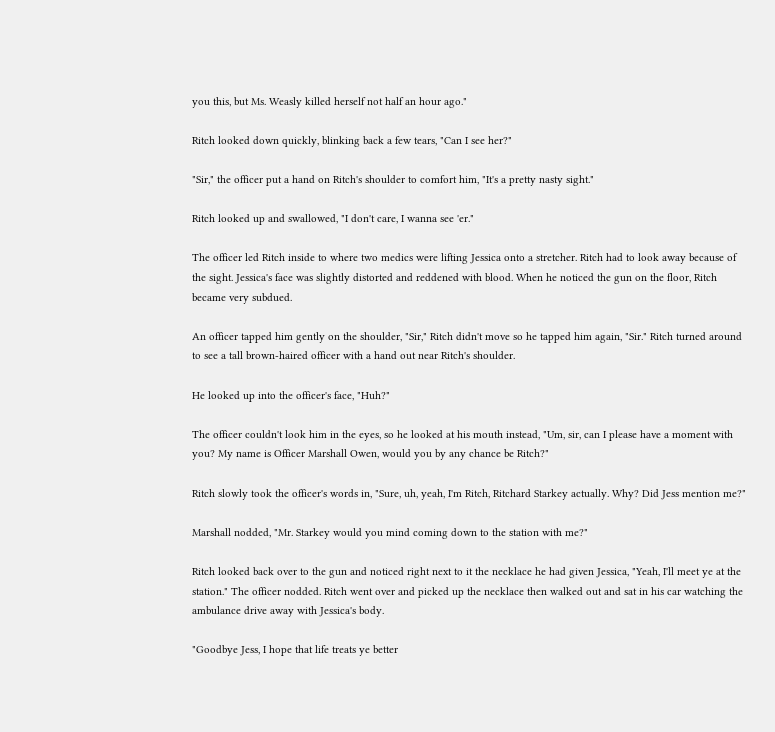you this, but Ms. Weasly killed herself not half an hour ago."

Ritch looked down quickly, blinking back a few tears, "Can I see her?"

"Sir," the officer put a hand on Ritch's shoulder to comfort him, "It's a pretty nasty sight."

Ritch looked up and swallowed, "I don't care, I wanna see 'er."

The officer led Ritch inside to where two medics were lifting Jessica onto a stretcher. Ritch had to look away because of the sight. Jessica's face was slightly distorted and reddened with blood. When he noticed the gun on the floor, Ritch became very subdued.

An officer tapped him gently on the shoulder, "Sir," Ritch didn't move so he tapped him again, "Sir." Ritch turned around to see a tall brown-haired officer with a hand out near Ritch's shoulder.

He looked up into the officer's face, "Huh?"

The officer couldn't look him in the eyes, so he looked at his mouth instead, "Um, sir, can I please have a moment with you? My name is Officer Marshall Owen, would you by any chance be Ritch?"

Ritch slowly took the officer's words in, "Sure, uh, yeah, I'm Ritch, Ritchard Starkey actually. Why? Did Jess mention me?"

Marshall nodded, "Mr. Starkey would you mind coming down to the station with me?"

Ritch looked back over to the gun and noticed right next to it the necklace he had given Jessica, "Yeah, I'll meet ye at the station." The officer nodded. Ritch went over and picked up the necklace then walked out and sat in his car watching the ambulance drive away with Jessica's body.

"Goodbye Jess, I hope that life treats ye better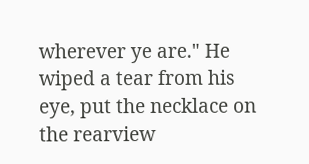wherever ye are." He wiped a tear from his eye, put the necklace on the rearview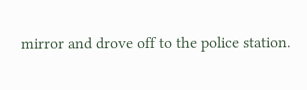mirror and drove off to the police station.